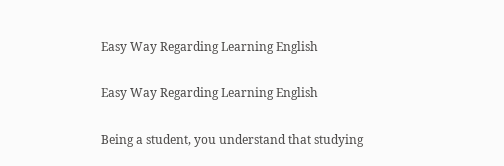Easy Way Regarding Learning English

Easy Way Regarding Learning English

Being a student, you understand that studying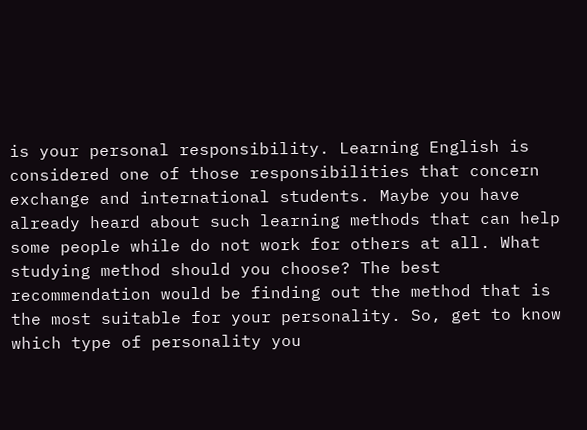is your personal responsibility. Learning English is considered one of those responsibilities that concern exchange and international students. Maybe you have already heard about such learning methods that can help some people while do not work for others at all. What studying method should you choose? The best recommendation would be finding out the method that is the most suitable for your personality. So, get to know which type of personality you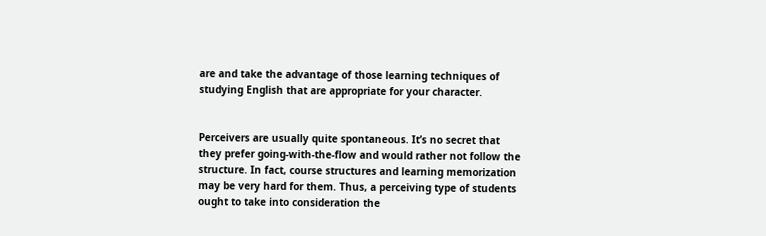are and take the advantage of those learning techniques of studying English that are appropriate for your character.


Perceivers are usually quite spontaneous. It’s no secret that they prefer going-with-the-flow and would rather not follow the structure. In fact, course structures and learning memorization may be very hard for them. Thus, a perceiving type of students ought to take into consideration the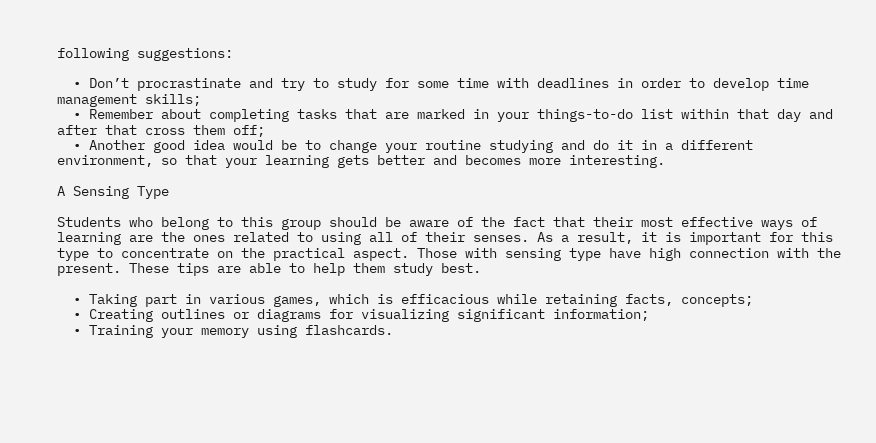following suggestions:

  • Don’t procrastinate and try to study for some time with deadlines in order to develop time management skills;
  • Remember about completing tasks that are marked in your things-to-do list within that day and after that cross them off;
  • Another good idea would be to change your routine studying and do it in a different environment, so that your learning gets better and becomes more interesting.

A Sensing Type

Students who belong to this group should be aware of the fact that their most effective ways of learning are the ones related to using all of their senses. As a result, it is important for this type to concentrate on the practical aspect. Those with sensing type have high connection with the present. These tips are able to help them study best.

  • Taking part in various games, which is efficacious while retaining facts, concepts;
  • Creating outlines or diagrams for visualizing significant information;
  • Training your memory using flashcards.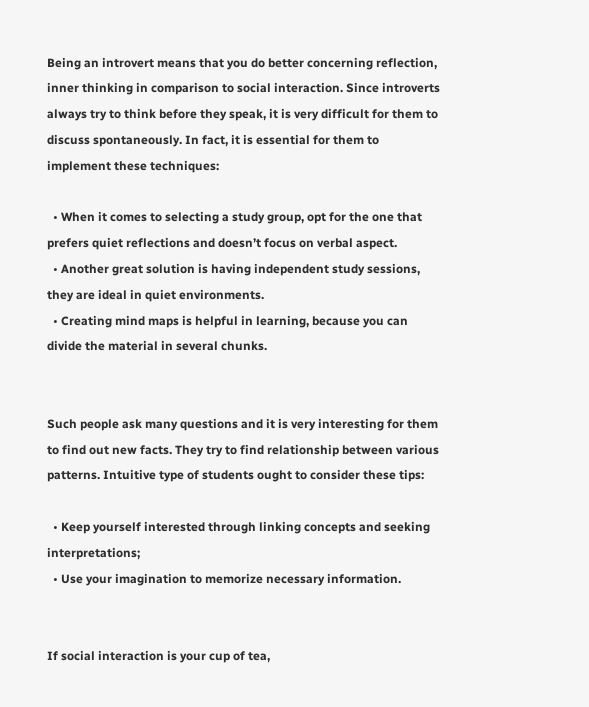Being an introvert means that you do better concerning reflection, inner thinking in comparison to social interaction. Since introverts always try to think before they speak, it is very difficult for them to discuss spontaneously. In fact, it is essential for them to implement these techniques:

  • When it comes to selecting a study group, opt for the one that prefers quiet reflections and doesn’t focus on verbal aspect.
  • Another great solution is having independent study sessions, they are ideal in quiet environments.
  • Creating mind maps is helpful in learning, because you can divide the material in several chunks.


Such people ask many questions and it is very interesting for them to find out new facts. They try to find relationship between various patterns. Intuitive type of students ought to consider these tips:

  • Keep yourself interested through linking concepts and seeking interpretations;
  • Use your imagination to memorize necessary information.


If social interaction is your cup of tea,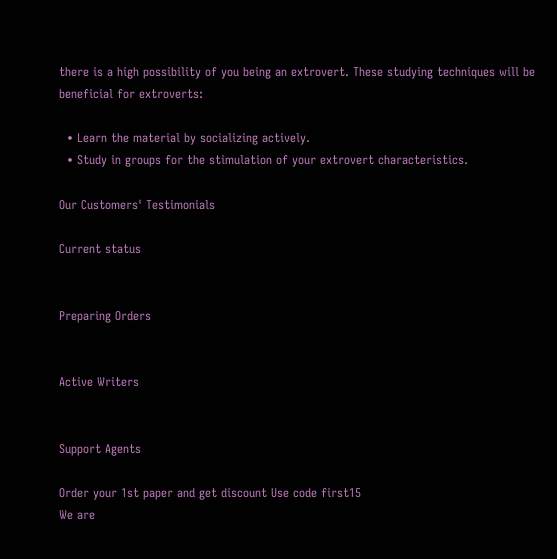there is a high possibility of you being an extrovert. These studying techniques will be beneficial for extroverts:

  • Learn the material by socializing actively.
  • Study in groups for the stimulation of your extrovert characteristics.

Our Customers' Testimonials

Current status


Preparing Orders


Active Writers


Support Agents

Order your 1st paper and get discount Use code first15
We are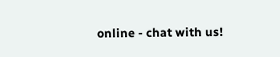online - chat with us!